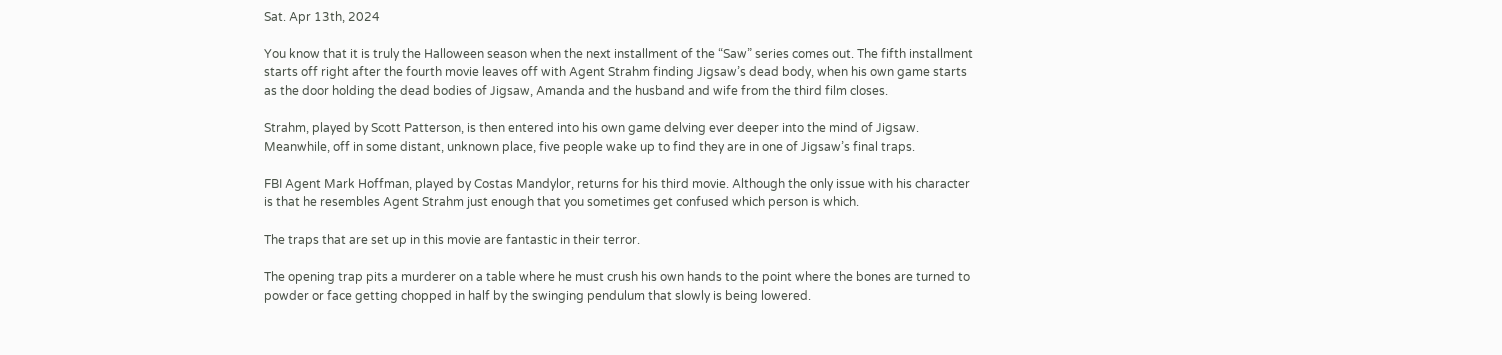Sat. Apr 13th, 2024

You know that it is truly the Halloween season when the next installment of the “Saw” series comes out. The fifth installment starts off right after the fourth movie leaves off with Agent Strahm finding Jigsaw’s dead body, when his own game starts as the door holding the dead bodies of Jigsaw, Amanda and the husband and wife from the third film closes.

Strahm, played by Scott Patterson, is then entered into his own game delving ever deeper into the mind of Jigsaw. Meanwhile, off in some distant, unknown place, five people wake up to find they are in one of Jigsaw’s final traps.

FBI Agent Mark Hoffman, played by Costas Mandylor, returns for his third movie. Although the only issue with his character is that he resembles Agent Strahm just enough that you sometimes get confused which person is which.

The traps that are set up in this movie are fantastic in their terror.

The opening trap pits a murderer on a table where he must crush his own hands to the point where the bones are turned to powder or face getting chopped in half by the swinging pendulum that slowly is being lowered.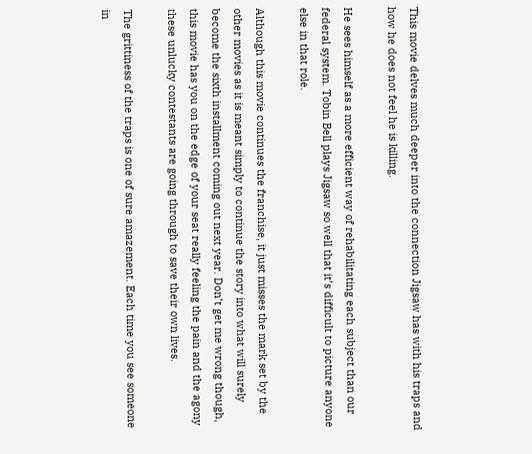This movie delves much deeper into the connection Jigsaw has with his traps and how he does not feel he is killing.

He sees himself as a more efficient way of rehabilitating each subject than our federal system. Tobin Bell plays Jigsaw so well that it’s difficult to picture anyone else in that role.

Although this movie continues the franchise, it just misses the mark set by the other movies as it is meant simply to continue the story into what will surely become the sixth installment coming out next year. Don’t get me wrong though, this movie has you on the edge of your seat really feeling the pain and the agony these unlucky contestants are going through to save their own lives.

The grittiness of the traps is one of sure amazement. Each time you see someone in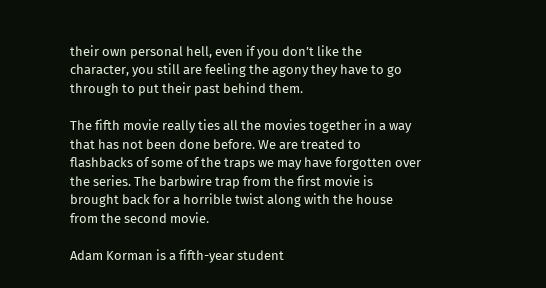their own personal hell, even if you don’t like the character, you still are feeling the agony they have to go through to put their past behind them.

The fifth movie really ties all the movies together in a way that has not been done before. We are treated to flashbacks of some of the traps we may have forgotten over the series. The barbwire trap from the first movie is brought back for a horrible twist along with the house from the second movie.

Adam Korman is a fifth-year student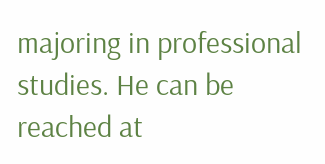majoring in professional studies. He can be reached at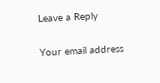Leave a Reply

Your email address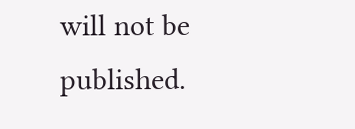will not be published.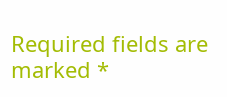Required fields are marked *